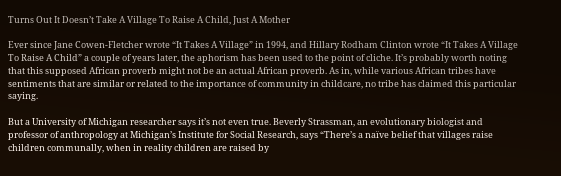Turns Out It Doesn’t Take A Village To Raise A Child, Just A Mother

Ever since Jane Cowen-Fletcher wrote “It Takes A Village” in 1994, and Hillary Rodham Clinton wrote “It Takes A Village To Raise A Child” a couple of years later, the aphorism has been used to the point of cliche. It’s probably worth noting that this supposed African proverb might not be an actual African proverb. As in, while various African tribes have sentiments that are similar or related to the importance of community in childcare, no tribe has claimed this particular saying.

But a University of Michigan researcher says it’s not even true. Beverly Strassman, an evolutionary biologist and professor of anthropology at Michigan’s Institute for Social Research, says “There’s a naïve belief that villages raise children communally, when in reality children are raised by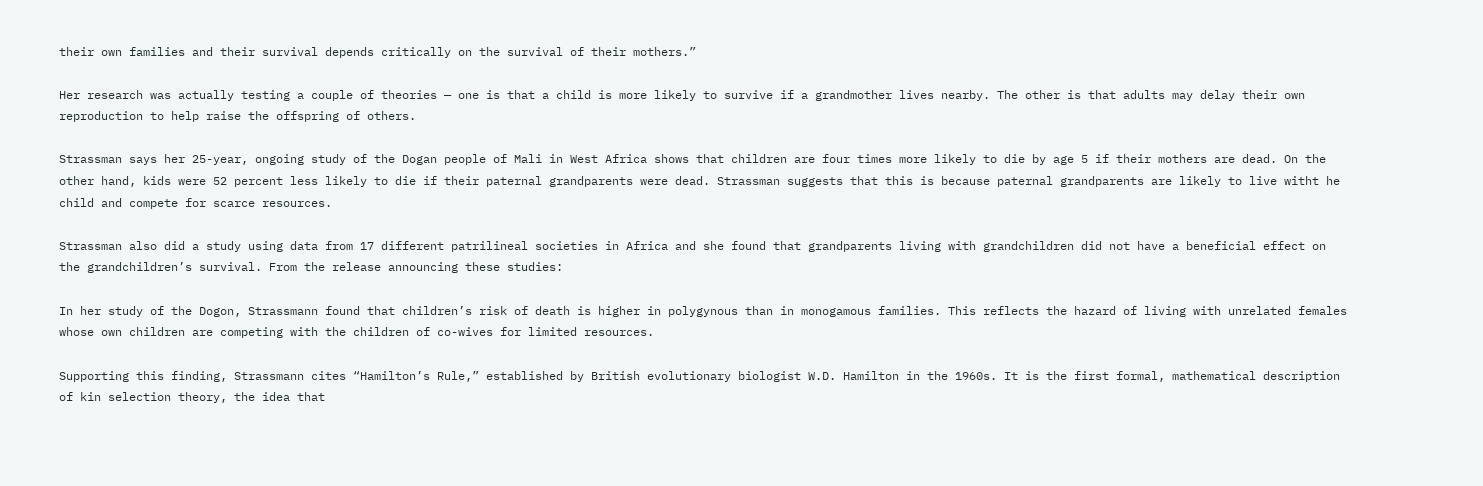their own families and their survival depends critically on the survival of their mothers.”

Her research was actually testing a couple of theories — one is that a child is more likely to survive if a grandmother lives nearby. The other is that adults may delay their own reproduction to help raise the offspring of others.

Strassman says her 25-year, ongoing study of the Dogan people of Mali in West Africa shows that children are four times more likely to die by age 5 if their mothers are dead. On the other hand, kids were 52 percent less likely to die if their paternal grandparents were dead. Strassman suggests that this is because paternal grandparents are likely to live witht he child and compete for scarce resources.

Strassman also did a study using data from 17 different patrilineal societies in Africa and she found that grandparents living with grandchildren did not have a beneficial effect on the grandchildren’s survival. From the release announcing these studies:

In her study of the Dogon, Strassmann found that children’s risk of death is higher in polygynous than in monogamous families. This reflects the hazard of living with unrelated females whose own children are competing with the children of co-wives for limited resources.

Supporting this finding, Strassmann cites “Hamilton’s Rule,” established by British evolutionary biologist W.D. Hamilton in the 1960s. It is the first formal, mathematical description of kin selection theory, the idea that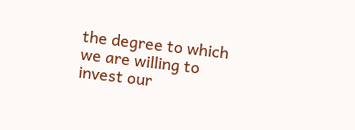the degree to which we are willing to invest our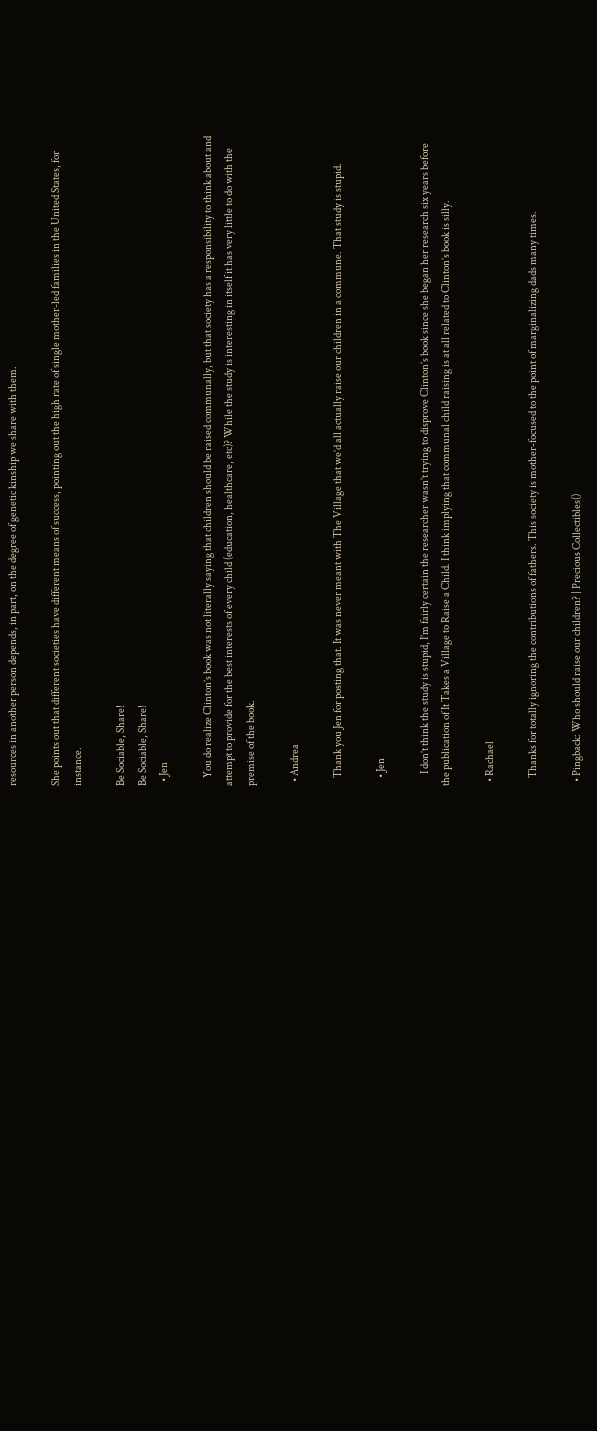resources in another person depends, in part, on the degree of genetic kinship we share with them.

She points out that different societies have different means of success, pointing out the high rate of single mother-led families in the United States, for instance.

Be Sociable, Share!
Be Sociable, Share!
  • Jen

    You do realize Clinton’s book was not literally saying that children should be raised communally, but that society has a responsibility to think about and attempt to provide for the best interests of every child (education, healthcare, etc)? While the study is interesting in itself it has very little to do with the premise of the book.

  • Andrea

    Thank you Jen for posting that. It was never meant with The Village that we’d all actually raise our children in a commune. That study is stupid.

    • Jen

      I don’t think the study is stupid, I’m fairly certain the researcher wasn’t trying to disprove Clinton’s book since she began her research six years before the publication of It Takes a Village to Raise a Child. I think implying that communal child raising is at all related to Clinton’s book is silly.

  • Rachael

    Thanks for totally ignoring the contributions of fathers. This society is mother-focused to the point of marginalizing dads many times.

  • Pingback: Who should raise our children? | Precious Collectibles()